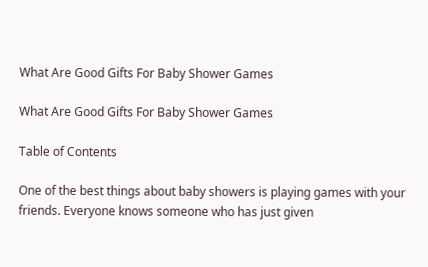What Are Good Gifts For Baby Shower Games

What Are Good Gifts For Baby Shower Games

Table of Contents

One of the best things about baby showers is playing games with your friends. Everyone knows someone who has just given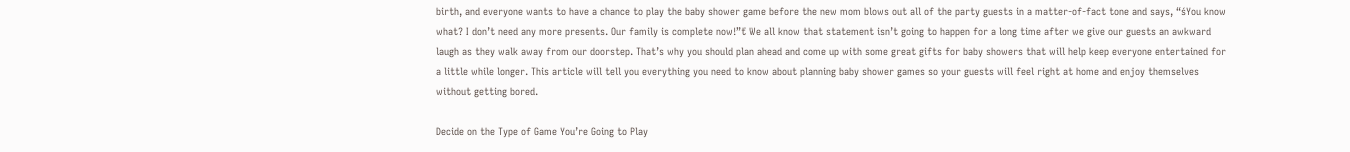birth, and everyone wants to have a chance to play the baby shower game before the new mom blows out all of the party guests in a matter-of-fact tone and says, “śYou know what? I don’t need any more presents. Our family is complete now!”ť We all know that statement isn’t going to happen for a long time after we give our guests an awkward laugh as they walk away from our doorstep. That’s why you should plan ahead and come up with some great gifts for baby showers that will help keep everyone entertained for a little while longer. This article will tell you everything you need to know about planning baby shower games so your guests will feel right at home and enjoy themselves without getting bored.

Decide on the Type of Game You’re Going to Play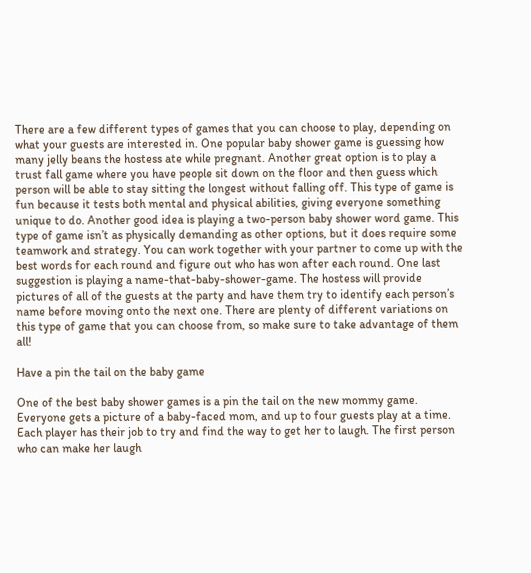There are a few different types of games that you can choose to play, depending on what your guests are interested in. One popular baby shower game is guessing how many jelly beans the hostess ate while pregnant. Another great option is to play a trust fall game where you have people sit down on the floor and then guess which person will be able to stay sitting the longest without falling off. This type of game is fun because it tests both mental and physical abilities, giving everyone something unique to do. Another good idea is playing a two-person baby shower word game. This type of game isn’t as physically demanding as other options, but it does require some teamwork and strategy. You can work together with your partner to come up with the best words for each round and figure out who has won after each round. One last suggestion is playing a name-that-baby-shower-game. The hostess will provide pictures of all of the guests at the party and have them try to identify each person’s name before moving onto the next one. There are plenty of different variations on this type of game that you can choose from, so make sure to take advantage of them all!

Have a pin the tail on the baby game

One of the best baby shower games is a pin the tail on the new mommy game. Everyone gets a picture of a baby-faced mom, and up to four guests play at a time. Each player has their job to try and find the way to get her to laugh. The first person who can make her laugh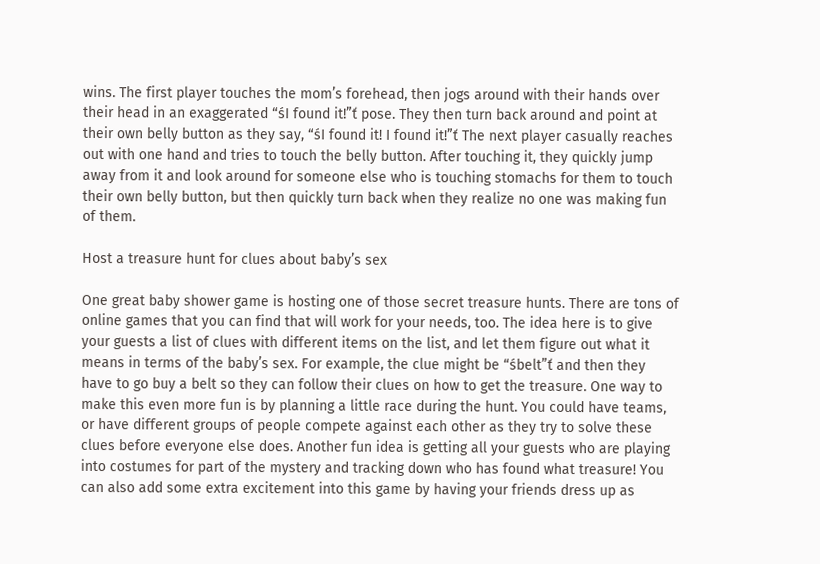wins. The first player touches the mom’s forehead, then jogs around with their hands over their head in an exaggerated “śI found it!”ť pose. They then turn back around and point at their own belly button as they say, “śI found it! I found it!”ť The next player casually reaches out with one hand and tries to touch the belly button. After touching it, they quickly jump away from it and look around for someone else who is touching stomachs for them to touch their own belly button, but then quickly turn back when they realize no one was making fun of them.

Host a treasure hunt for clues about baby’s sex

One great baby shower game is hosting one of those secret treasure hunts. There are tons of online games that you can find that will work for your needs, too. The idea here is to give your guests a list of clues with different items on the list, and let them figure out what it means in terms of the baby’s sex. For example, the clue might be “śbelt”ť and then they have to go buy a belt so they can follow their clues on how to get the treasure. One way to make this even more fun is by planning a little race during the hunt. You could have teams, or have different groups of people compete against each other as they try to solve these clues before everyone else does. Another fun idea is getting all your guests who are playing into costumes for part of the mystery and tracking down who has found what treasure! You can also add some extra excitement into this game by having your friends dress up as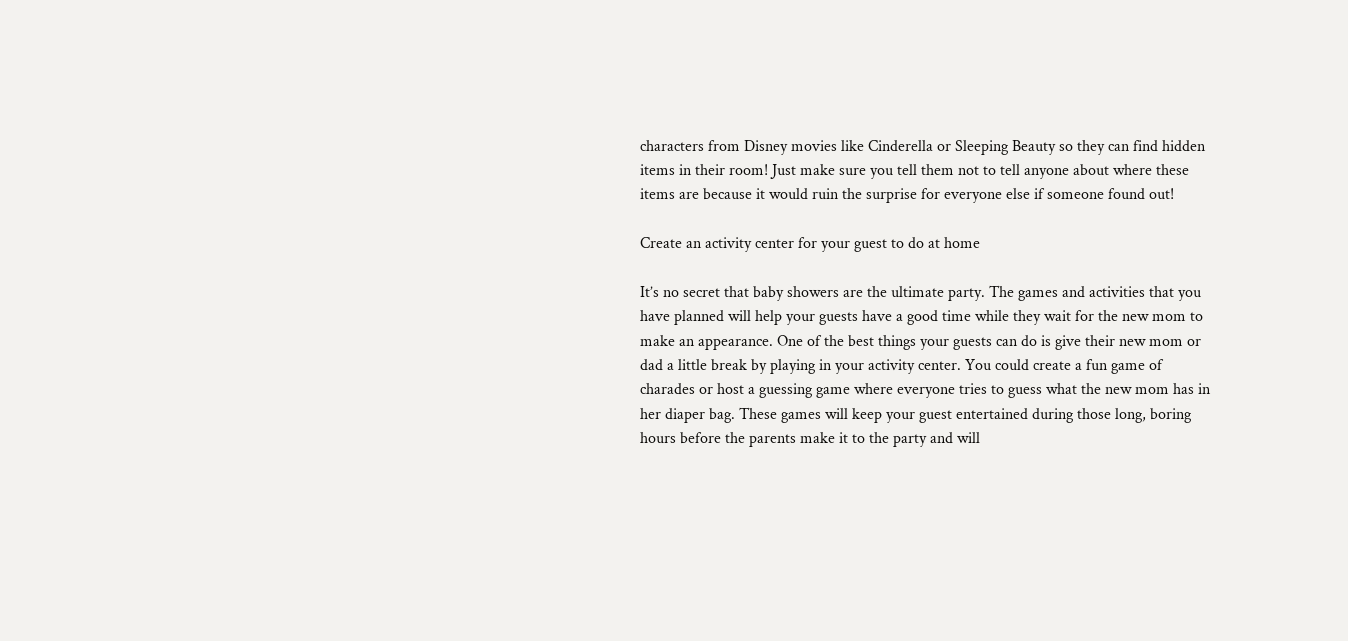characters from Disney movies like Cinderella or Sleeping Beauty so they can find hidden items in their room! Just make sure you tell them not to tell anyone about where these items are because it would ruin the surprise for everyone else if someone found out!

Create an activity center for your guest to do at home

It’s no secret that baby showers are the ultimate party. The games and activities that you have planned will help your guests have a good time while they wait for the new mom to make an appearance. One of the best things your guests can do is give their new mom or dad a little break by playing in your activity center. You could create a fun game of charades or host a guessing game where everyone tries to guess what the new mom has in her diaper bag. These games will keep your guest entertained during those long, boring hours before the parents make it to the party and will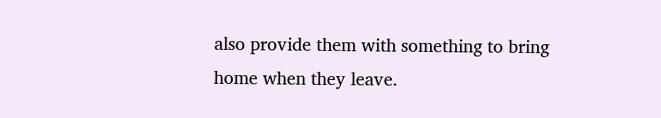also provide them with something to bring home when they leave.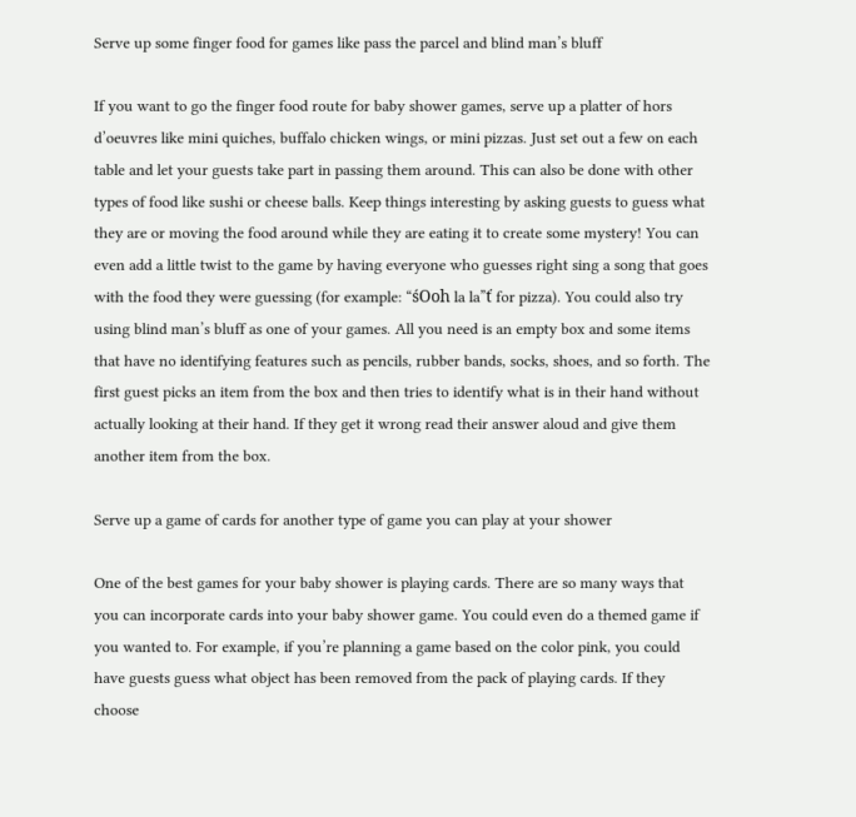Serve up some finger food for games like pass the parcel and blind man’s bluff

If you want to go the finger food route for baby shower games, serve up a platter of hors d’oeuvres like mini quiches, buffalo chicken wings, or mini pizzas. Just set out a few on each table and let your guests take part in passing them around. This can also be done with other types of food like sushi or cheese balls. Keep things interesting by asking guests to guess what they are or moving the food around while they are eating it to create some mystery! You can even add a little twist to the game by having everyone who guesses right sing a song that goes with the food they were guessing (for example: “śOoh la la”ť for pizza). You could also try using blind man’s bluff as one of your games. All you need is an empty box and some items that have no identifying features such as pencils, rubber bands, socks, shoes, and so forth. The first guest picks an item from the box and then tries to identify what is in their hand without actually looking at their hand. If they get it wrong read their answer aloud and give them another item from the box.

Serve up a game of cards for another type of game you can play at your shower

One of the best games for your baby shower is playing cards. There are so many ways that you can incorporate cards into your baby shower game. You could even do a themed game if you wanted to. For example, if you’re planning a game based on the color pink, you could have guests guess what object has been removed from the pack of playing cards. If they choose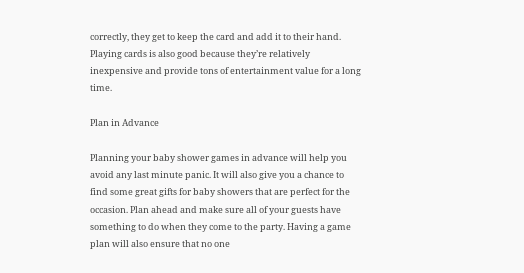correctly, they get to keep the card and add it to their hand. Playing cards is also good because they’re relatively inexpensive and provide tons of entertainment value for a long time.

Plan in Advance

Planning your baby shower games in advance will help you avoid any last minute panic. It will also give you a chance to find some great gifts for baby showers that are perfect for the occasion. Plan ahead and make sure all of your guests have something to do when they come to the party. Having a game plan will also ensure that no one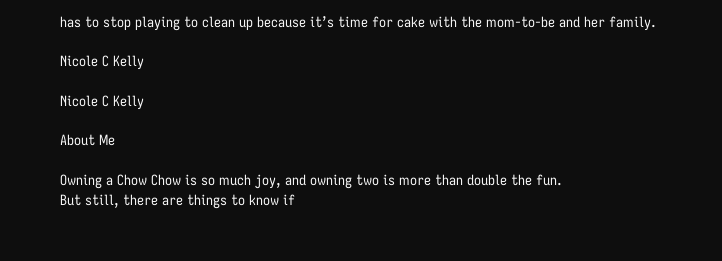has to stop playing to clean up because it’s time for cake with the mom-to-be and her family.

Nicole C Kelly

Nicole C Kelly

About Me

Owning a Chow Chow is so much joy, and owning two is more than double the fun.
But still, there are things to know if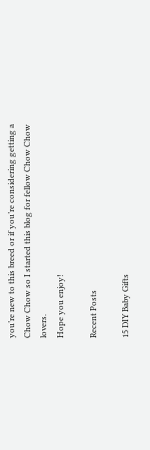you’re new to this breed or if you’re considering getting a Chow Chow so I started this blog for fellow Chow Chow lovers.
Hope you enjoy!

Recent Posts

15 DIY Baby Gifts